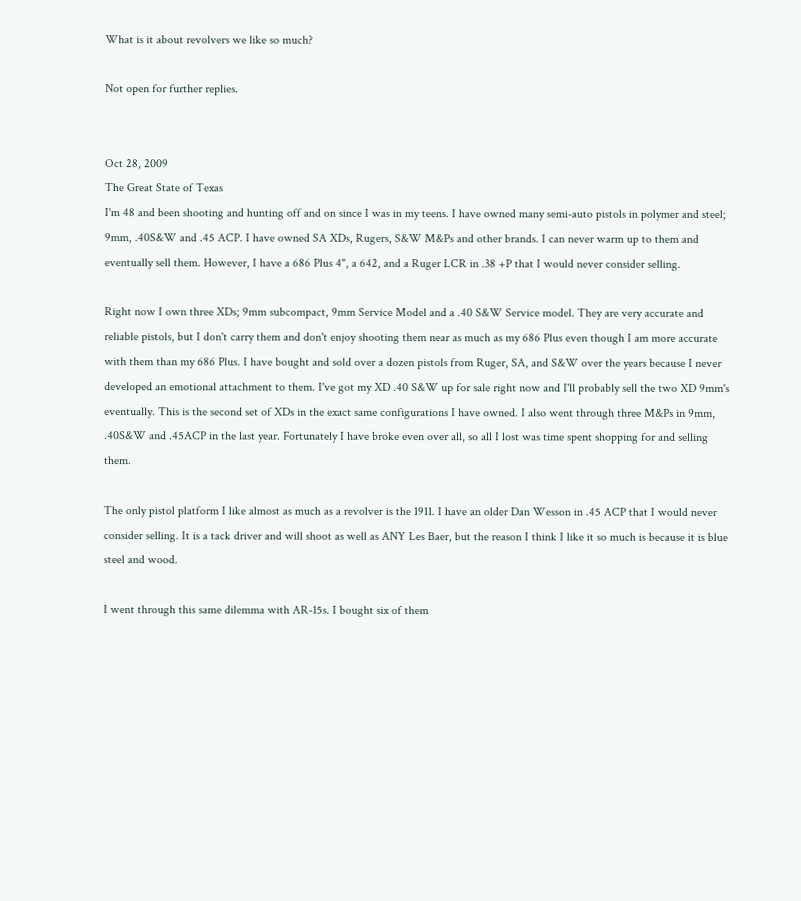What is it about revolvers we like so much?

Not open for further replies.


Oct 28, 2009
The Great State of Texas
I'm 48 and been shooting and hunting off and on since I was in my teens. I have owned many semi-auto pistols in polymer and steel; 9mm, .40S&W and .45 ACP. I have owned SA XDs, Rugers, S&W M&Ps and other brands. I can never warm up to them and eventually sell them. However, I have a 686 Plus 4", a 642, and a Ruger LCR in .38 +P that I would never consider selling.

Right now I own three XDs; 9mm subcompact, 9mm Service Model and a .40 S&W Service model. They are very accurate and reliable pistols, but I don't carry them and don't enjoy shooting them near as much as my 686 Plus even though I am more accurate with them than my 686 Plus. I have bought and sold over a dozen pistols from Ruger, SA, and S&W over the years because I never developed an emotional attachment to them. I've got my XD .40 S&W up for sale right now and I'll probably sell the two XD 9mm's eventually. This is the second set of XDs in the exact same configurations I have owned. I also went through three M&Ps in 9mm, .40S&W and .45ACP in the last year. Fortunately I have broke even over all, so all I lost was time spent shopping for and selling them.

The only pistol platform I like almost as much as a revolver is the 1911. I have an older Dan Wesson in .45 ACP that I would never consider selling. It is a tack driver and will shoot as well as ANY Les Baer, but the reason I think I like it so much is because it is blue steel and wood.

I went through this same dilemma with AR-15s. I bought six of them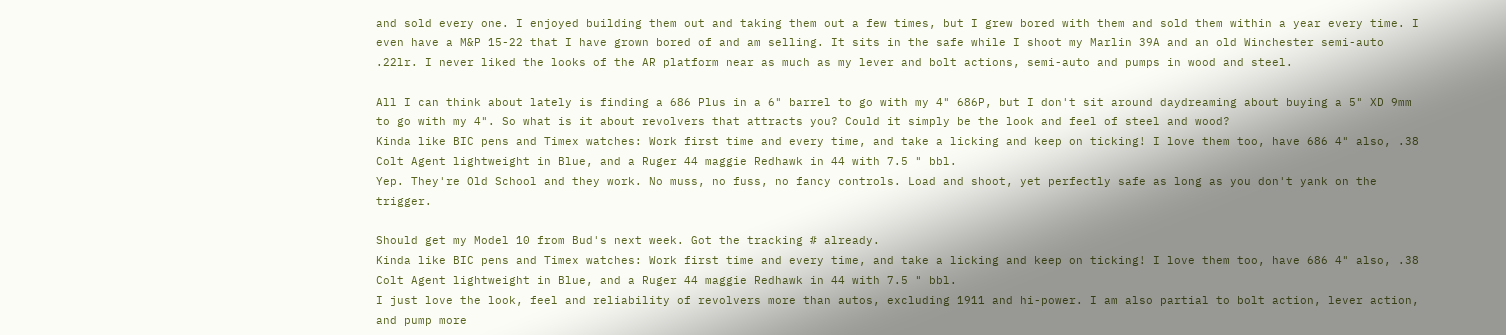and sold every one. I enjoyed building them out and taking them out a few times, but I grew bored with them and sold them within a year every time. I even have a M&P 15-22 that I have grown bored of and am selling. It sits in the safe while I shoot my Marlin 39A and an old Winchester semi-auto .22lr. I never liked the looks of the AR platform near as much as my lever and bolt actions, semi-auto and pumps in wood and steel.

All I can think about lately is finding a 686 Plus in a 6" barrel to go with my 4" 686P, but I don't sit around daydreaming about buying a 5" XD 9mm to go with my 4". So what is it about revolvers that attracts you? Could it simply be the look and feel of steel and wood?
Kinda like BIC pens and Timex watches: Work first time and every time, and take a licking and keep on ticking! I love them too, have 686 4" also, .38 Colt Agent lightweight in Blue, and a Ruger 44 maggie Redhawk in 44 with 7.5 " bbl.
Yep. They're Old School and they work. No muss, no fuss, no fancy controls. Load and shoot, yet perfectly safe as long as you don't yank on the trigger.

Should get my Model 10 from Bud's next week. Got the tracking # already.
Kinda like BIC pens and Timex watches: Work first time and every time, and take a licking and keep on ticking! I love them too, have 686 4" also, .38 Colt Agent lightweight in Blue, and a Ruger 44 maggie Redhawk in 44 with 7.5 " bbl.
I just love the look, feel and reliability of revolvers more than autos, excluding 1911 and hi-power. I am also partial to bolt action, lever action, and pump more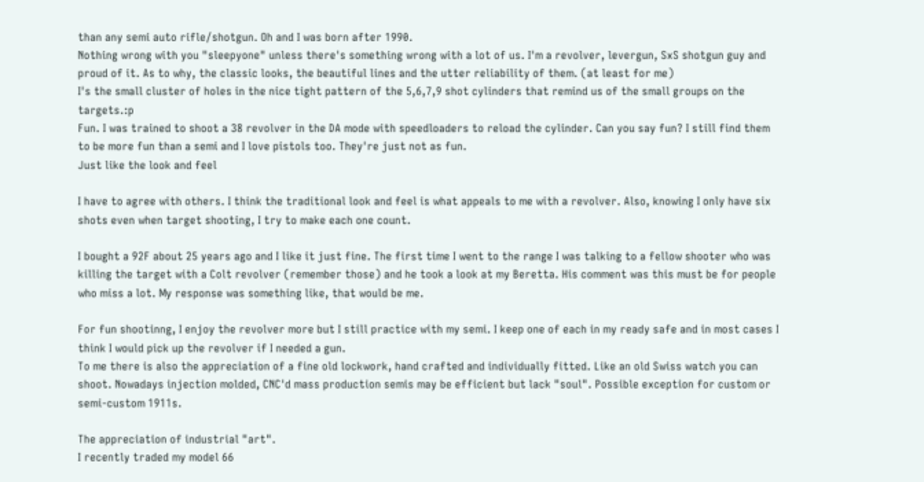than any semi auto rifle/shotgun. Oh and I was born after 1990.
Nothing wrong with you "sleepyone" unless there's something wrong with a lot of us. I'm a revolver, levergun, SxS shotgun guy and proud of it. As to why, the classic looks, the beautiful lines and the utter reliability of them. (at least for me)
I's the small cluster of holes in the nice tight pattern of the 5,6,7,9 shot cylinders that remind us of the small groups on the targets.:p
Fun. I was trained to shoot a 38 revolver in the DA mode with speedloaders to reload the cylinder. Can you say fun? I still find them to be more fun than a semi and I love pistols too. They're just not as fun.
Just like the look and feel

I have to agree with others. I think the traditional look and feel is what appeals to me with a revolver. Also, knowing I only have six shots even when target shooting, I try to make each one count.

I bought a 92F about 25 years ago and I like it just fine. The first time I went to the range I was talking to a fellow shooter who was killing the target with a Colt revolver (remember those) and he took a look at my Beretta. His comment was this must be for people who miss a lot. My response was something like, that would be me.

For fun shootinng, I enjoy the revolver more but I still practice with my semi. I keep one of each in my ready safe and in most cases I think I would pick up the revolver if I needed a gun.
To me there is also the appreciation of a fine old lockwork, hand crafted and individually fitted. Like an old Swiss watch you can shoot. Nowadays injection molded, CNC'd mass production semis may be efficient but lack "soul". Possible exception for custom or semi-custom 1911s.

The appreciation of industrial "art".
I recently traded my model 66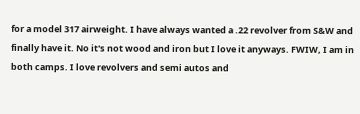for a model 317 airweight. I have always wanted a .22 revolver from S&W and finally have it. No it's not wood and iron but I love it anyways. FWIW, I am in both camps. I love revolvers and semi autos and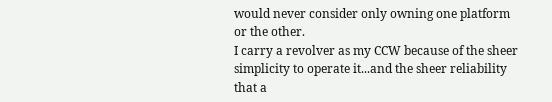would never consider only owning one platform or the other.
I carry a revolver as my CCW because of the sheer simplicity to operate it...and the sheer reliability that a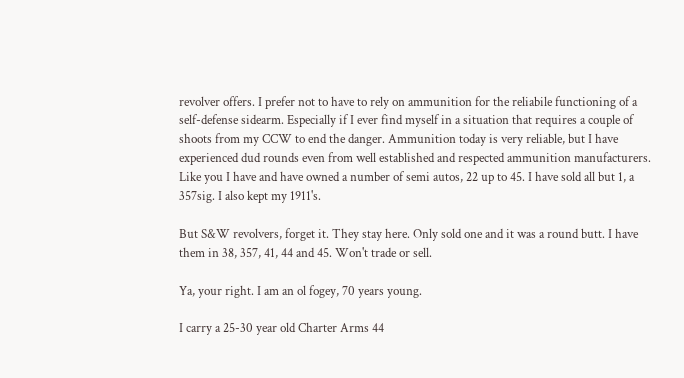revolver offers. I prefer not to have to rely on ammunition for the reliabile functioning of a self-defense sidearm. Especially if I ever find myself in a situation that requires a couple of shoots from my CCW to end the danger. Ammunition today is very reliable, but I have experienced dud rounds even from well established and respected ammunition manufacturers.
Like you I have and have owned a number of semi autos, 22 up to 45. I have sold all but 1, a 357sig. I also kept my 1911's.

But S&W revolvers, forget it. They stay here. Only sold one and it was a round butt. I have them in 38, 357, 41, 44 and 45. Won't trade or sell.

Ya, your right. I am an ol fogey, 70 years young.

I carry a 25-30 year old Charter Arms 44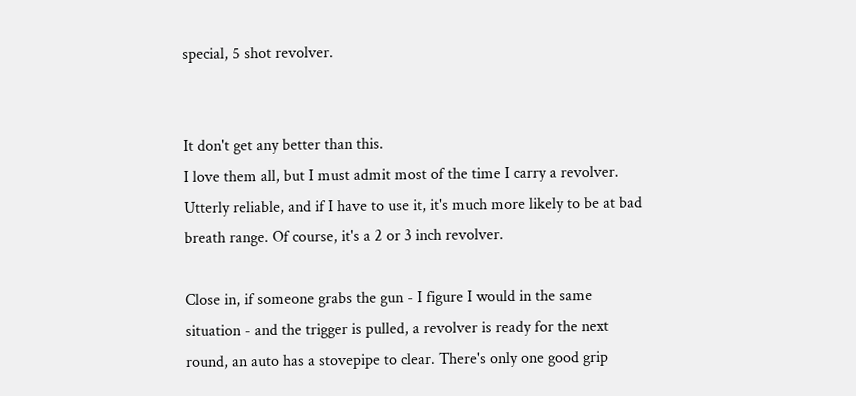special, 5 shot revolver.


It don't get any better than this.
I love them all, but I must admit most of the time I carry a revolver. Utterly reliable, and if I have to use it, it's much more likely to be at bad breath range. Of course, it's a 2 or 3 inch revolver.

Close in, if someone grabs the gun - I figure I would in the same situation - and the trigger is pulled, a revolver is ready for the next round, an auto has a stovepipe to clear. There's only one good grip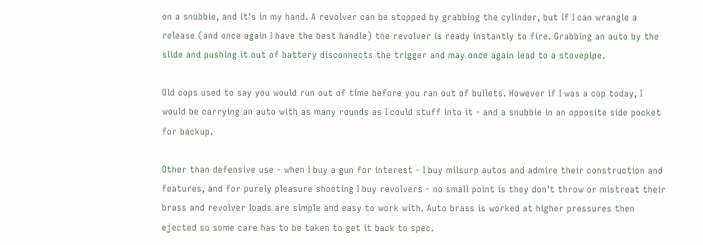on a snubbie, and it's in my hand. A revolver can be stopped by grabbing the cylinder, but if I can wrangle a release (and once again I have the best handle) the revolver is ready instantly to fire. Grabbing an auto by the slide and pushing it out of battery disconnects the trigger and may once again lead to a stovepipe.

Old cops used to say you would run out of time before you ran out of bullets. However if I was a cop today, I would be carrying an auto with as many rounds as I could stuff into it - and a snubbie in an opposite side pocket for backup.

Other than defensive use - when I buy a gun for interest - I buy milsurp autos and admire their construction and features, and for purely pleasure shooting I buy revolvers - no small point is they don't throw or mistreat their brass and revolver loads are simple and easy to work with. Auto brass is worked at higher pressures then ejected so some care has to be taken to get it back to spec.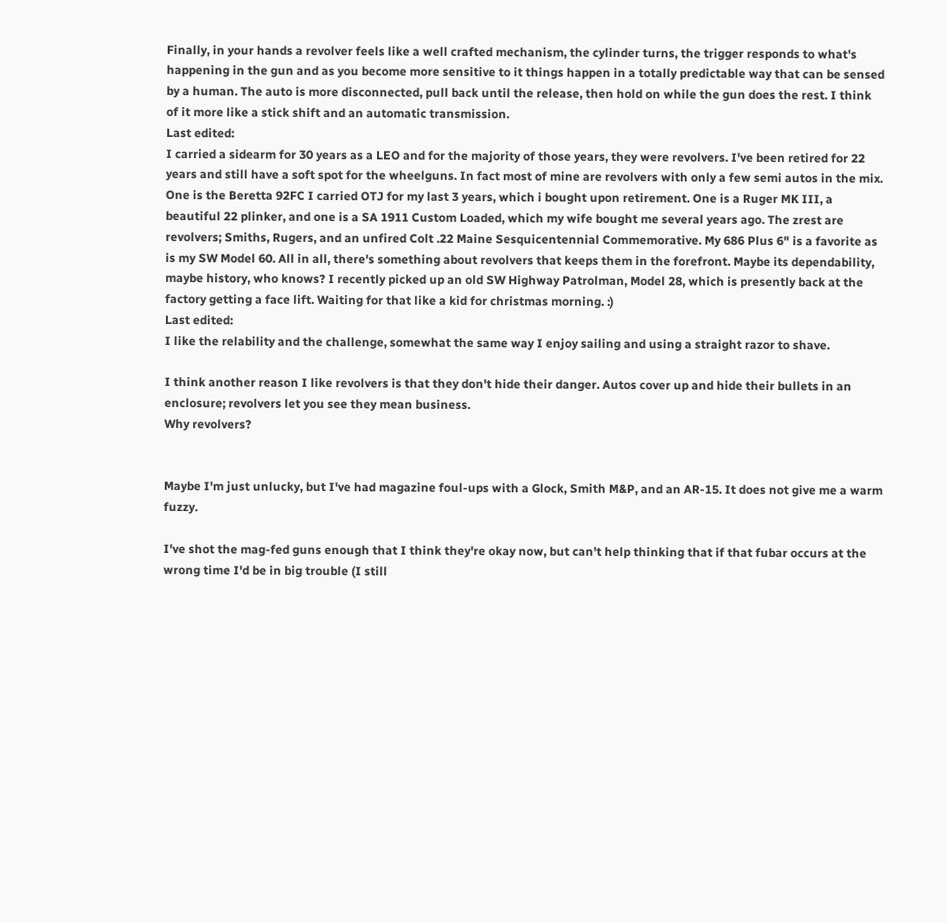Finally, in your hands a revolver feels like a well crafted mechanism, the cylinder turns, the trigger responds to what's happening in the gun and as you become more sensitive to it things happen in a totally predictable way that can be sensed by a human. The auto is more disconnected, pull back until the release, then hold on while the gun does the rest. I think of it more like a stick shift and an automatic transmission.
Last edited:
I carried a sidearm for 30 years as a LEO and for the majority of those years, they were revolvers. I've been retired for 22 years and still have a soft spot for the wheelguns. In fact most of mine are revolvers with only a few semi autos in the mix. One is the Beretta 92FC I carried OTJ for my last 3 years, which i bought upon retirement. One is a Ruger MK III, a beautiful 22 plinker, and one is a SA 1911 Custom Loaded, which my wife bought me several years ago. The zrest are revolvers; Smiths, Rugers, and an unfired Colt .22 Maine Sesquicentennial Commemorative. My 686 Plus 6" is a favorite as is my SW Model 60. All in all, there's something about revolvers that keeps them in the forefront. Maybe its dependability, maybe history, who knows? I recently picked up an old SW Highway Patrolman, Model 28, which is presently back at the factory getting a face lift. Waiting for that like a kid for christmas morning. :)
Last edited:
I like the relability and the challenge, somewhat the same way I enjoy sailing and using a straight razor to shave.

I think another reason I like revolvers is that they don't hide their danger. Autos cover up and hide their bullets in an enclosure; revolvers let you see they mean business.
Why revolvers?


Maybe I'm just unlucky, but I've had magazine foul-ups with a Glock, Smith M&P, and an AR-15. It does not give me a warm fuzzy.

I've shot the mag-fed guns enough that I think they're okay now, but can't help thinking that if that fubar occurs at the wrong time I'd be in big trouble (I still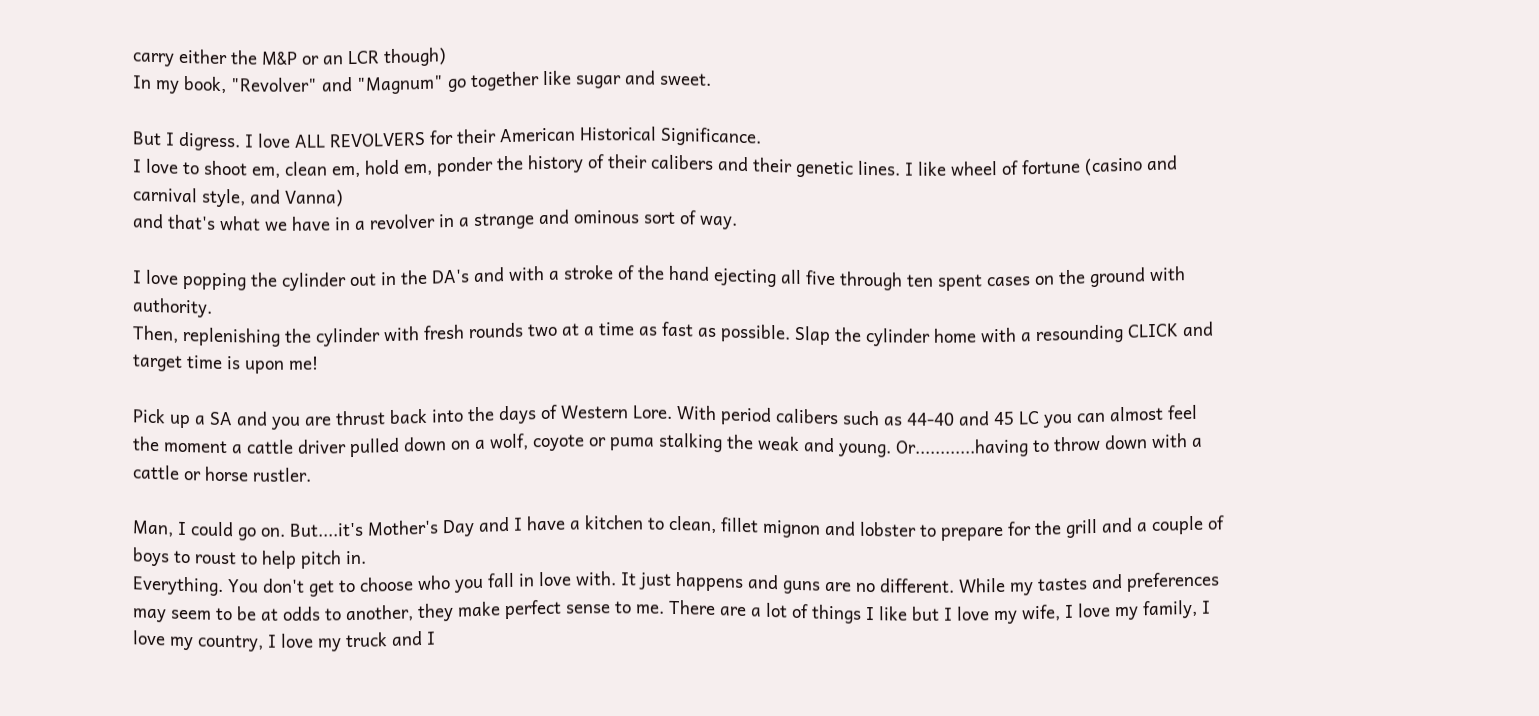carry either the M&P or an LCR though)
In my book, "Revolver" and "Magnum" go together like sugar and sweet.

But I digress. I love ALL REVOLVERS for their American Historical Significance.
I love to shoot em, clean em, hold em, ponder the history of their calibers and their genetic lines. I like wheel of fortune (casino and carnival style, and Vanna)
and that's what we have in a revolver in a strange and ominous sort of way.

I love popping the cylinder out in the DA's and with a stroke of the hand ejecting all five through ten spent cases on the ground with authority.
Then, replenishing the cylinder with fresh rounds two at a time as fast as possible. Slap the cylinder home with a resounding CLICK and target time is upon me!

Pick up a SA and you are thrust back into the days of Western Lore. With period calibers such as 44-40 and 45 LC you can almost feel the moment a cattle driver pulled down on a wolf, coyote or puma stalking the weak and young. Or............having to throw down with a cattle or horse rustler.

Man, I could go on. But....it's Mother's Day and I have a kitchen to clean, fillet mignon and lobster to prepare for the grill and a couple of boys to roust to help pitch in.
Everything. You don't get to choose who you fall in love with. It just happens and guns are no different. While my tastes and preferences may seem to be at odds to another, they make perfect sense to me. There are a lot of things I like but I love my wife, I love my family, I love my country, I love my truck and I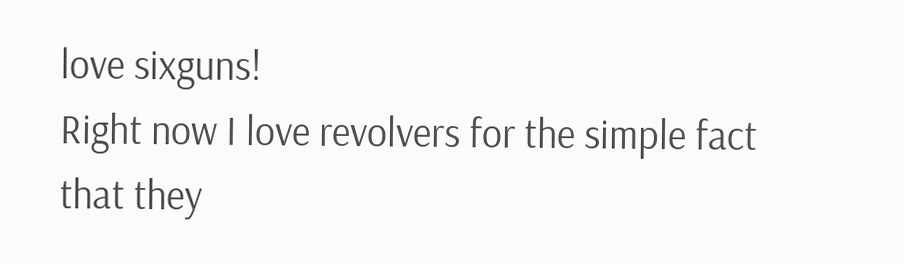love sixguns!
Right now I love revolvers for the simple fact that they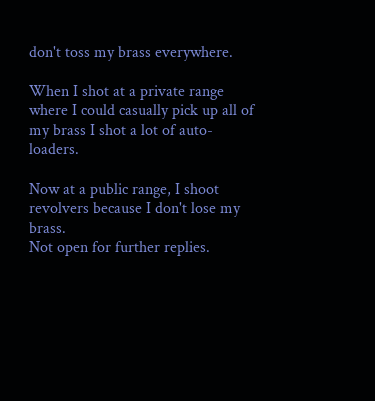don't toss my brass everywhere.

When I shot at a private range where I could casually pick up all of my brass I shot a lot of auto-loaders.

Now at a public range, I shoot revolvers because I don't lose my brass.
Not open for further replies.